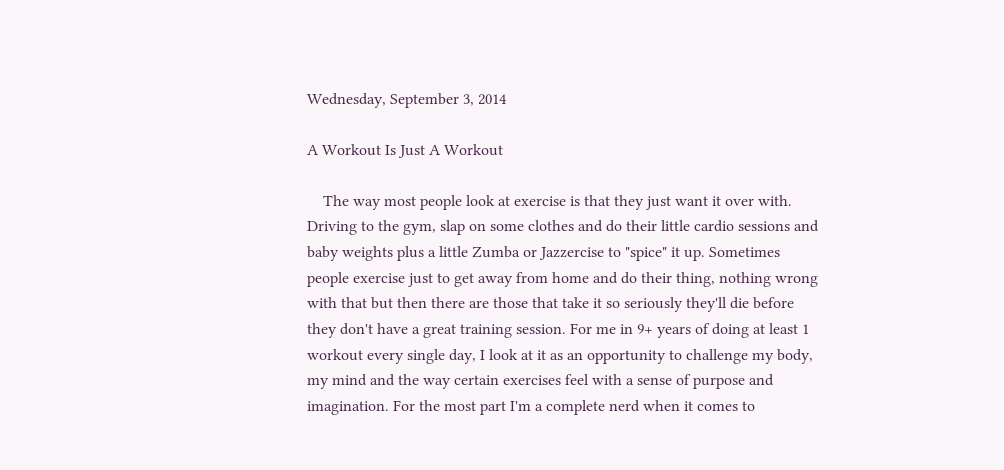Wednesday, September 3, 2014

A Workout Is Just A Workout

    The way most people look at exercise is that they just want it over with. Driving to the gym, slap on some clothes and do their little cardio sessions and baby weights plus a little Zumba or Jazzercise to "spice" it up. Sometimes people exercise just to get away from home and do their thing, nothing wrong with that but then there are those that take it so seriously they'll die before they don't have a great training session. For me in 9+ years of doing at least 1 workout every single day, I look at it as an opportunity to challenge my body, my mind and the way certain exercises feel with a sense of purpose and imagination. For the most part I'm a complete nerd when it comes to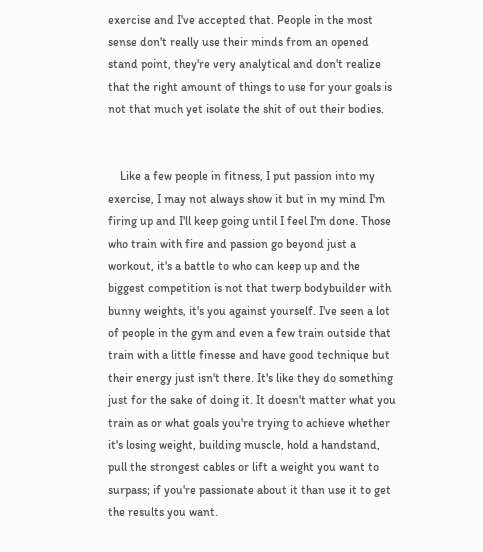exercise and I've accepted that. People in the most sense don't really use their minds from an opened stand point, they're very analytical and don't realize that the right amount of things to use for your goals is not that much yet isolate the shit of out their bodies.


    Like a few people in fitness, I put passion into my exercise, I may not always show it but in my mind I'm firing up and I'll keep going until I feel I'm done. Those who train with fire and passion go beyond just a workout, it's a battle to who can keep up and the biggest competition is not that twerp bodybuilder with bunny weights, it's you against yourself. I've seen a lot of people in the gym and even a few train outside that train with a little finesse and have good technique but their energy just isn't there. It's like they do something just for the sake of doing it. It doesn't matter what you train as or what goals you're trying to achieve whether it's losing weight, building muscle, hold a handstand, pull the strongest cables or lift a weight you want to surpass; if you're passionate about it than use it to get the results you want.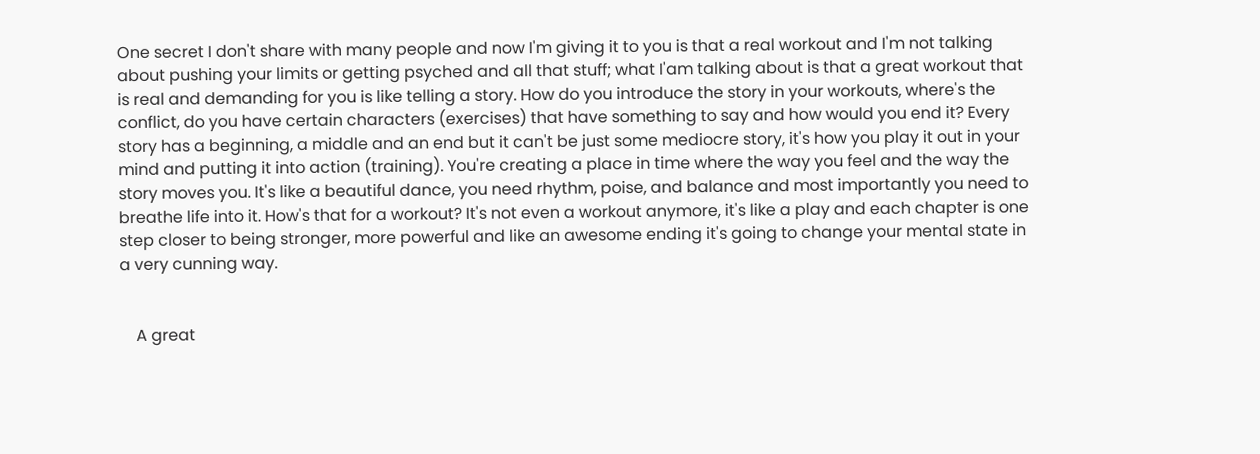One secret I don't share with many people and now I'm giving it to you is that a real workout and I'm not talking about pushing your limits or getting psyched and all that stuff; what I'am talking about is that a great workout that is real and demanding for you is like telling a story. How do you introduce the story in your workouts, where's the conflict, do you have certain characters (exercises) that have something to say and how would you end it? Every story has a beginning, a middle and an end but it can't be just some mediocre story, it's how you play it out in your mind and putting it into action (training). You're creating a place in time where the way you feel and the way the story moves you. It's like a beautiful dance, you need rhythm, poise, and balance and most importantly you need to breathe life into it. How's that for a workout? It's not even a workout anymore, it's like a play and each chapter is one step closer to being stronger, more powerful and like an awesome ending it's going to change your mental state in a very cunning way.


    A great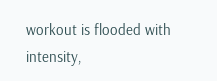workout is flooded with intensity,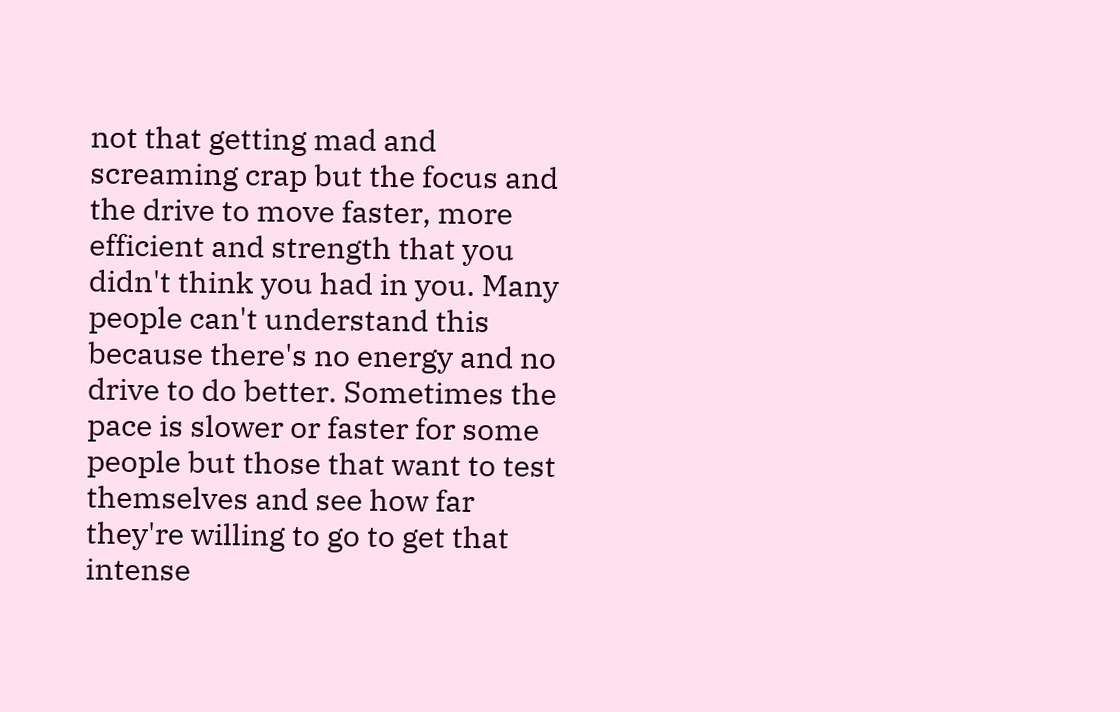not that getting mad and screaming crap but the focus and the drive to move faster, more efficient and strength that you didn't think you had in you. Many people can't understand this because there's no energy and no drive to do better. Sometimes the pace is slower or faster for some people but those that want to test themselves and see how far they're willing to go to get that intense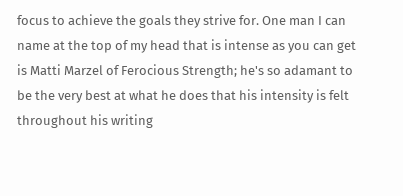focus to achieve the goals they strive for. One man I can name at the top of my head that is intense as you can get is Matti Marzel of Ferocious Strength; he's so adamant to be the very best at what he does that his intensity is felt throughout his writing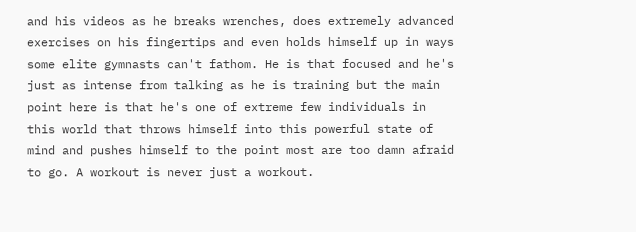and his videos as he breaks wrenches, does extremely advanced exercises on his fingertips and even holds himself up in ways some elite gymnasts can't fathom. He is that focused and he's just as intense from talking as he is training but the main point here is that he's one of extreme few individuals in this world that throws himself into this powerful state of mind and pushes himself to the point most are too damn afraid to go. A workout is never just a workout.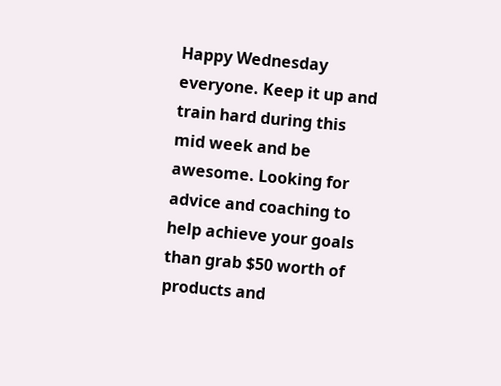Happy Wednesday everyone. Keep it up and train hard during this mid week and be awesome. Looking for advice and coaching to help achieve your goals than grab $50 worth of products and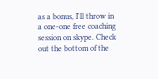as a bonus, I'll throw in a one-one free coaching session on skype. Check out the bottom of the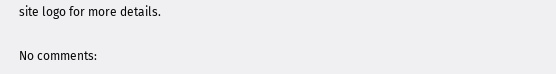site logo for more details.

No comments: